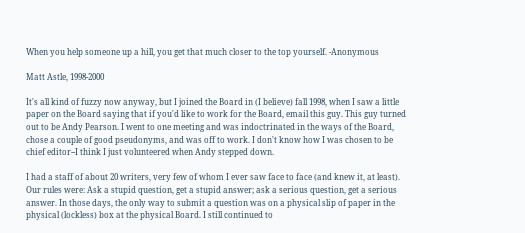When you help someone up a hill, you get that much closer to the top yourself. -Anonymous

Matt Astle, 1998-2000

It's all kind of fuzzy now anyway, but I joined the Board in (I believe) fall 1998, when I saw a little paper on the Board saying that if you'd like to work for the Board, email this guy. This guy turned out to be Andy Pearson. I went to one meeting and was indoctrinated in the ways of the Board, chose a couple of good pseudonyms, and was off to work. I don't know how I was chosen to be chief editor--I think I just volunteered when Andy stepped down.

I had a staff of about 20 writers, very few of whom I ever saw face to face (and knew it, at least). Our rules were: Ask a stupid question, get a stupid answer; ask a serious question, get a serious answer. In those days, the only way to submit a question was on a physical slip of paper in the physical (lockless) box at the physical Board. I still continued to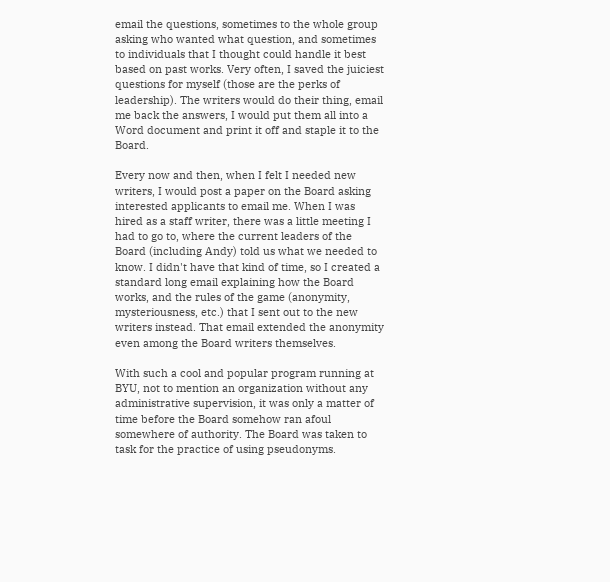email the questions, sometimes to the whole group asking who wanted what question, and sometimes to individuals that I thought could handle it best based on past works. Very often, I saved the juiciest questions for myself (those are the perks of leadership). The writers would do their thing, email me back the answers, I would put them all into a Word document and print it off and staple it to the Board.

Every now and then, when I felt I needed new writers, I would post a paper on the Board asking interested applicants to email me. When I was hired as a staff writer, there was a little meeting I had to go to, where the current leaders of the Board (including Andy) told us what we needed to know. I didn't have that kind of time, so I created a standard long email explaining how the Board works, and the rules of the game (anonymity, mysteriousness, etc.) that I sent out to the new writers instead. That email extended the anonymity even among the Board writers themselves.

With such a cool and popular program running at BYU, not to mention an organization without any administrative supervision, it was only a matter of time before the Board somehow ran afoul somewhere of authority. The Board was taken to task for the practice of using pseudonyms.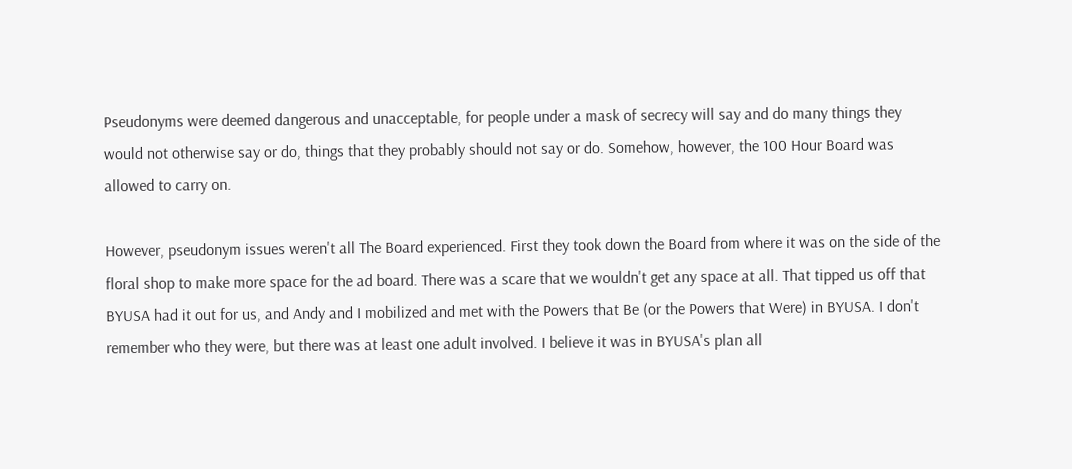Pseudonyms were deemed dangerous and unacceptable, for people under a mask of secrecy will say and do many things they would not otherwise say or do, things that they probably should not say or do. Somehow, however, the 100 Hour Board was allowed to carry on.

However, pseudonym issues weren't all The Board experienced. First they took down the Board from where it was on the side of the floral shop to make more space for the ad board. There was a scare that we wouldn't get any space at all. That tipped us off that BYUSA had it out for us, and Andy and I mobilized and met with the Powers that Be (or the Powers that Were) in BYUSA. I don't remember who they were, but there was at least one adult involved. I believe it was in BYUSA's plan all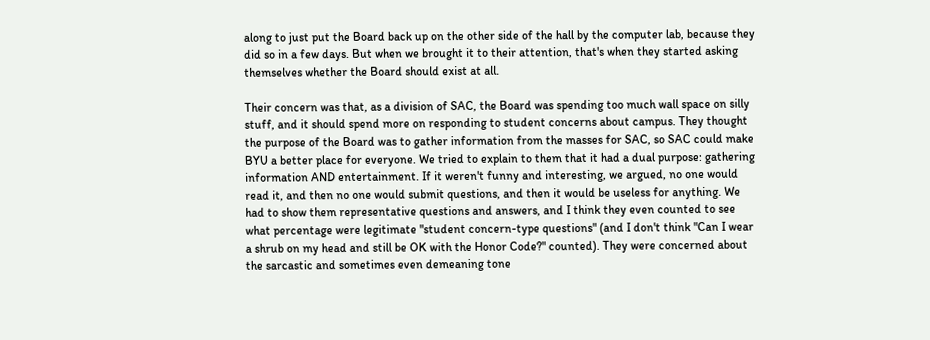along to just put the Board back up on the other side of the hall by the computer lab, because they did so in a few days. But when we brought it to their attention, that's when they started asking themselves whether the Board should exist at all.

Their concern was that, as a division of SAC, the Board was spending too much wall space on silly stuff, and it should spend more on responding to student concerns about campus. They thought the purpose of the Board was to gather information from the masses for SAC, so SAC could make BYU a better place for everyone. We tried to explain to them that it had a dual purpose: gathering information AND entertainment. If it weren't funny and interesting, we argued, no one would read it, and then no one would submit questions, and then it would be useless for anything. We had to show them representative questions and answers, and I think they even counted to see what percentage were legitimate "student concern-type questions" (and I don't think "Can I wear a shrub on my head and still be OK with the Honor Code?" counted). They were concerned about the sarcastic and sometimes even demeaning tone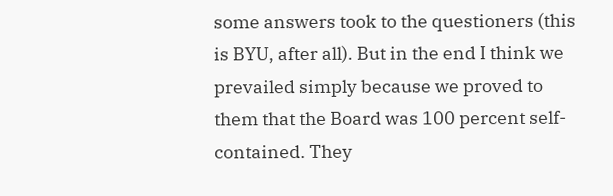some answers took to the questioners (this is BYU, after all). But in the end I think we prevailed simply because we proved to them that the Board was 100 percent self-contained. They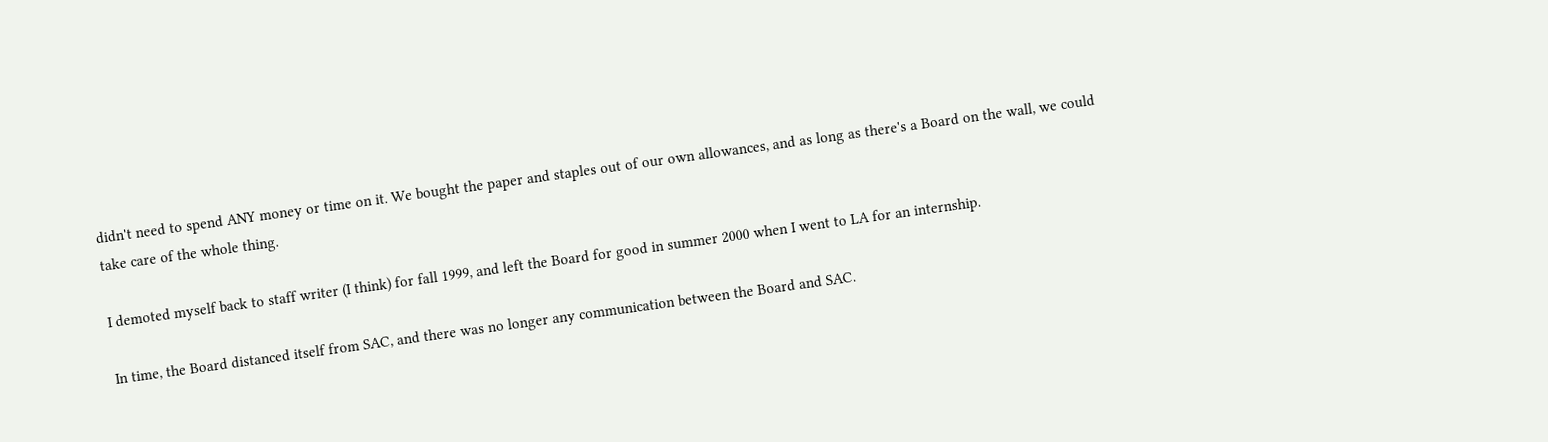didn't need to spend ANY money or time on it. We bought the paper and staples out of our own allowances, and as long as there's a Board on the wall, we could take care of the whole thing.

I demoted myself back to staff writer (I think) for fall 1999, and left the Board for good in summer 2000 when I went to LA for an internship.

In time, the Board distanced itself from SAC, and there was no longer any communication between the Board and SAC.